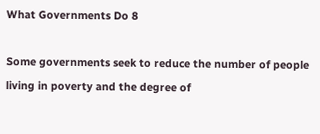What Governments Do 8

Some governments seek to reduce the number of people living in poverty and the degree of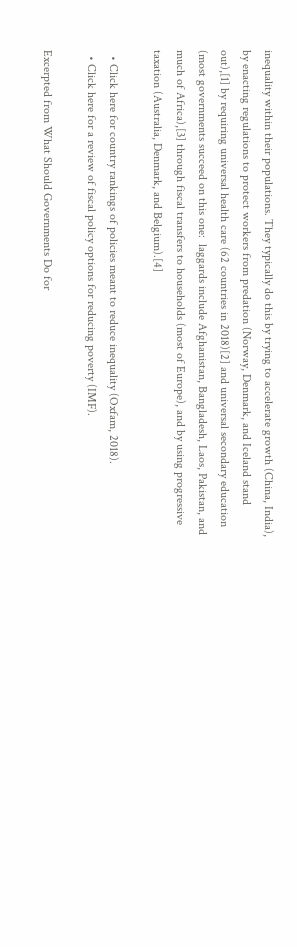inequality within their populations. They typically do this by trying to accelerate growth (China, India), by enacting regulations to protect workers from predation (Norway, Denmark, and Iceland stand out),[1] by requiring universal health care (62 countries in 2018)[2] and universal secondary education (most governments succeed on this one:  laggards include Afghanistan, Bangladesh, Laos, Pakistan, and much of Africa),[3] through fiscal transfers to households (most of Europe), and by using progressive taxation (Australia, Denmark, and Belgium).[4]

  • Click here for country rankings of policies meant to reduce inequality (Oxfam, 2018).
  • Click here for a review of fiscal policy options for reducing poverty (IMF).

Excerpted from What Should Governments Do for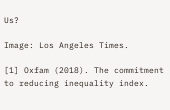Us?

Image: Los Angeles Times.

[1] Oxfam (2018). The commitment to reducing inequality index.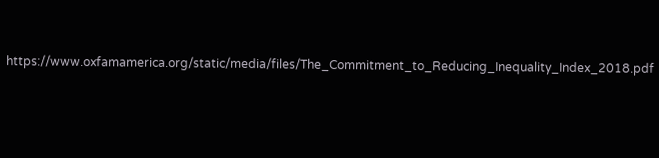https://www.oxfamamerica.org/static/media/files/The_Commitment_to_Reducing_Inequality_Index_2018.pdf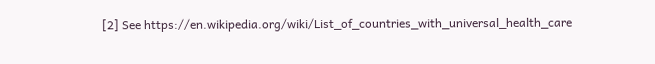[2] See https://en.wikipedia.org/wiki/List_of_countries_with_universal_health_care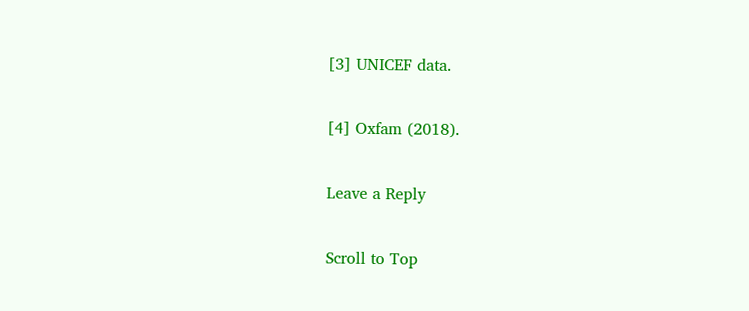[3] UNICEF data.

[4] Oxfam (2018).

Leave a Reply

Scroll to Top